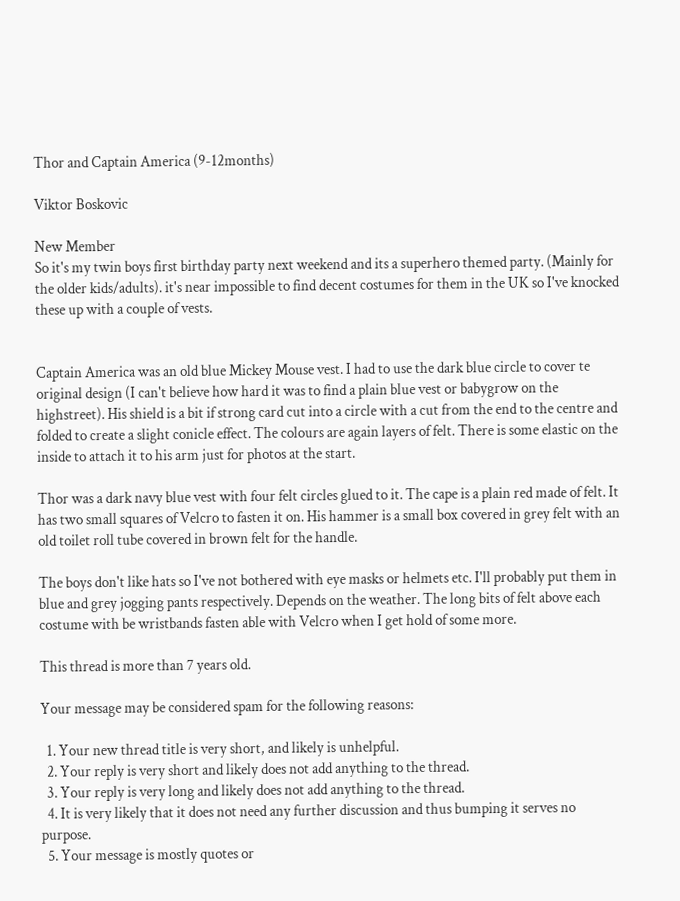Thor and Captain America (9-12months)

Viktor Boskovic

New Member
So it's my twin boys first birthday party next weekend and its a superhero themed party. (Mainly for the older kids/adults). it's near impossible to find decent costumes for them in the UK so I've knocked these up with a couple of vests.


Captain America was an old blue Mickey Mouse vest. I had to use the dark blue circle to cover te original design (I can't believe how hard it was to find a plain blue vest or babygrow on the highstreet). His shield is a bit if strong card cut into a circle with a cut from the end to the centre and folded to create a slight conicle effect. The colours are again layers of felt. There is some elastic on the inside to attach it to his arm just for photos at the start.

Thor was a dark navy blue vest with four felt circles glued to it. The cape is a plain red made of felt. It has two small squares of Velcro to fasten it on. His hammer is a small box covered in grey felt with an old toilet roll tube covered in brown felt for the handle.

The boys don't like hats so I've not bothered with eye masks or helmets etc. I'll probably put them in blue and grey jogging pants respectively. Depends on the weather. The long bits of felt above each costume with be wristbands fasten able with Velcro when I get hold of some more.

This thread is more than 7 years old.

Your message may be considered spam for the following reasons:

  1. Your new thread title is very short, and likely is unhelpful.
  2. Your reply is very short and likely does not add anything to the thread.
  3. Your reply is very long and likely does not add anything to the thread.
  4. It is very likely that it does not need any further discussion and thus bumping it serves no purpose.
  5. Your message is mostly quotes or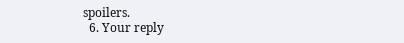spoilers.
  6. Your reply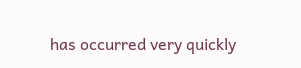has occurred very quickly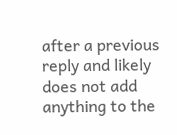after a previous reply and likely does not add anything to the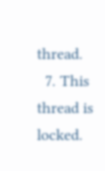thread.
  7. This thread is locked.